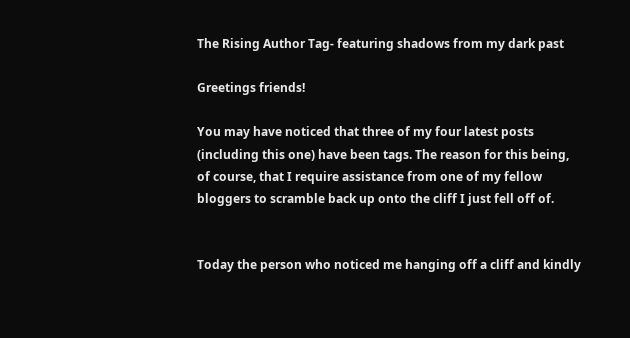The Rising Author Tag- featuring shadows from my dark past

Greetings friends!

You may have noticed that three of my four latest posts (including this one) have been tags. The reason for this being, of course, that I require assistance from one of my fellow bloggers to scramble back up onto the cliff I just fell off of.


Today the person who noticed me hanging off a cliff and kindly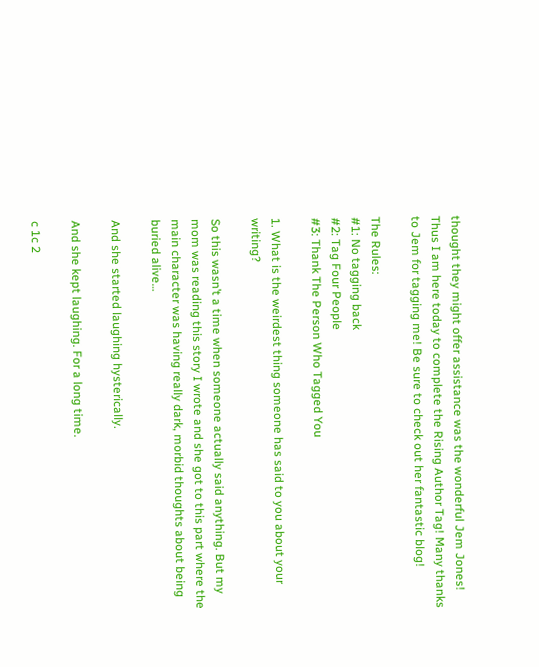thought they might offer assistance was the wonderful Jem Jones! Thus I am here today to complete the Rising Author Tag! Many thanks to Jem for tagging me! Be sure to check out her fantastic blog!

The Rules:
#1: No tagging back
#2: Tag Four People
#3: Thank The Person Who Tagged You

1. What is the weirdest thing someone has said to you about your writing?

So this wasn’t a time when someone actually said anything. But my mom was reading this story I wrote and she got to this part where the main character was having really dark, morbid thoughts about being buried alive…

And she started laughing hysterically.

And she kept laughing. For a long time.

c 1c 2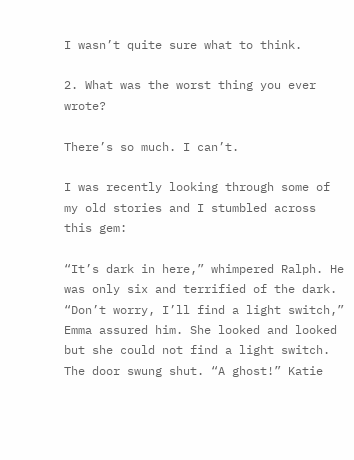I wasn’t quite sure what to think.

2. What was the worst thing you ever wrote?

There’s so much. I can’t.

I was recently looking through some of my old stories and I stumbled across this gem:

“It’s dark in here,” whimpered Ralph. He was only six and terrified of the dark. “Don’t worry, I’ll find a light switch,” Emma assured him. She looked and looked but she could not find a light switch. The door swung shut. “A ghost!” Katie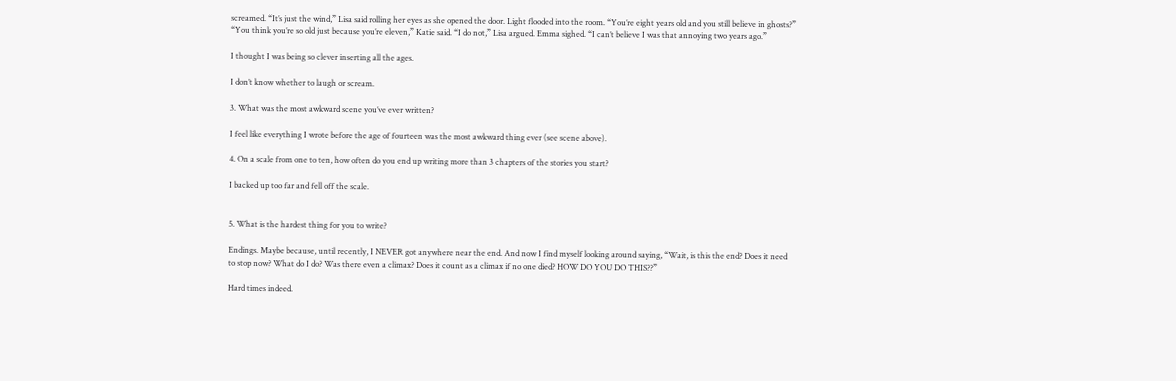screamed. “It’s just the wind,” Lisa said rolling her eyes as she opened the door. Light flooded into the room. “You’re eight years old and you still believe in ghosts?”  “You think you’re so old just because you’re eleven,” Katie said. “I do not,” Lisa argued. Emma sighed. “I can’t believe I was that annoying two years ago.”

I thought I was being so clever inserting all the ages.

I don’t know whether to laugh or scream.

3. What was the most awkward scene you’ve ever written?

I feel like everything I wrote before the age of fourteen was the most awkward thing ever (see scene above).

4. On a scale from one to ten, how often do you end up writing more than 3 chapters of the stories you start?

I backed up too far and fell off the scale.


5. What is the hardest thing for you to write?

Endings. Maybe because, until recently, I NEVER got anywhere near the end. And now I find myself looking around saying, “Wait, is this the end? Does it need to stop now? What do I do? Was there even a climax? Does it count as a climax if no one died? HOW DO YOU DO THIS??”

Hard times indeed.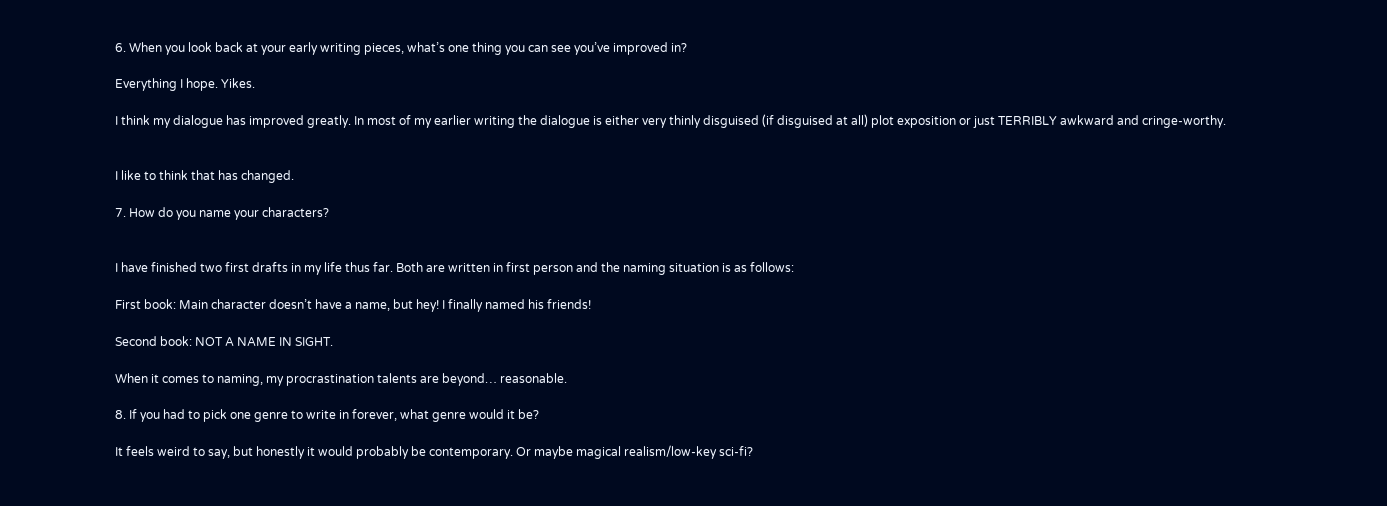6. When you look back at your early writing pieces, what’s one thing you can see you’ve improved in?

Everything I hope. Yikes.

I think my dialogue has improved greatly. In most of my earlier writing the dialogue is either very thinly disguised (if disguised at all) plot exposition or just TERRIBLY awkward and cringe-worthy.


I like to think that has changed.

7. How do you name your characters?


I have finished two first drafts in my life thus far. Both are written in first person and the naming situation is as follows:

First book: Main character doesn’t have a name, but hey! I finally named his friends!

Second book: NOT A NAME IN SIGHT.

When it comes to naming, my procrastination talents are beyond… reasonable.

8. If you had to pick one genre to write in forever, what genre would it be?

It feels weird to say, but honestly it would probably be contemporary. Or maybe magical realism/low-key sci-fi?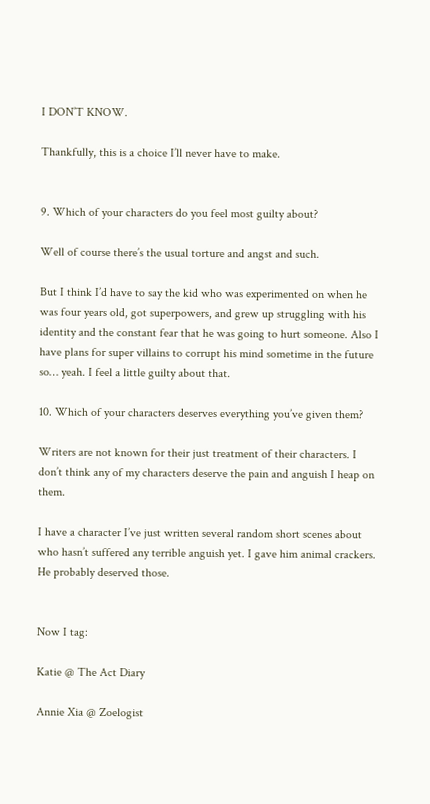I DON’T KNOW.

Thankfully, this is a choice I’ll never have to make.


9. Which of your characters do you feel most guilty about?

Well of course there’s the usual torture and angst and such.

But I think I’d have to say the kid who was experimented on when he was four years old, got superpowers, and grew up struggling with his identity and the constant fear that he was going to hurt someone. Also I have plans for super villains to corrupt his mind sometime in the future so… yeah. I feel a little guilty about that.

10. Which of your characters deserves everything you’ve given them?

Writers are not known for their just treatment of their characters. I don’t think any of my characters deserve the pain and anguish I heap on them.

I have a character I’ve just written several random short scenes about who hasn’t suffered any terrible anguish yet. I gave him animal crackers. He probably deserved those.


Now I tag:

Katie @ The Act Diary

Annie Xia @ Zoelogist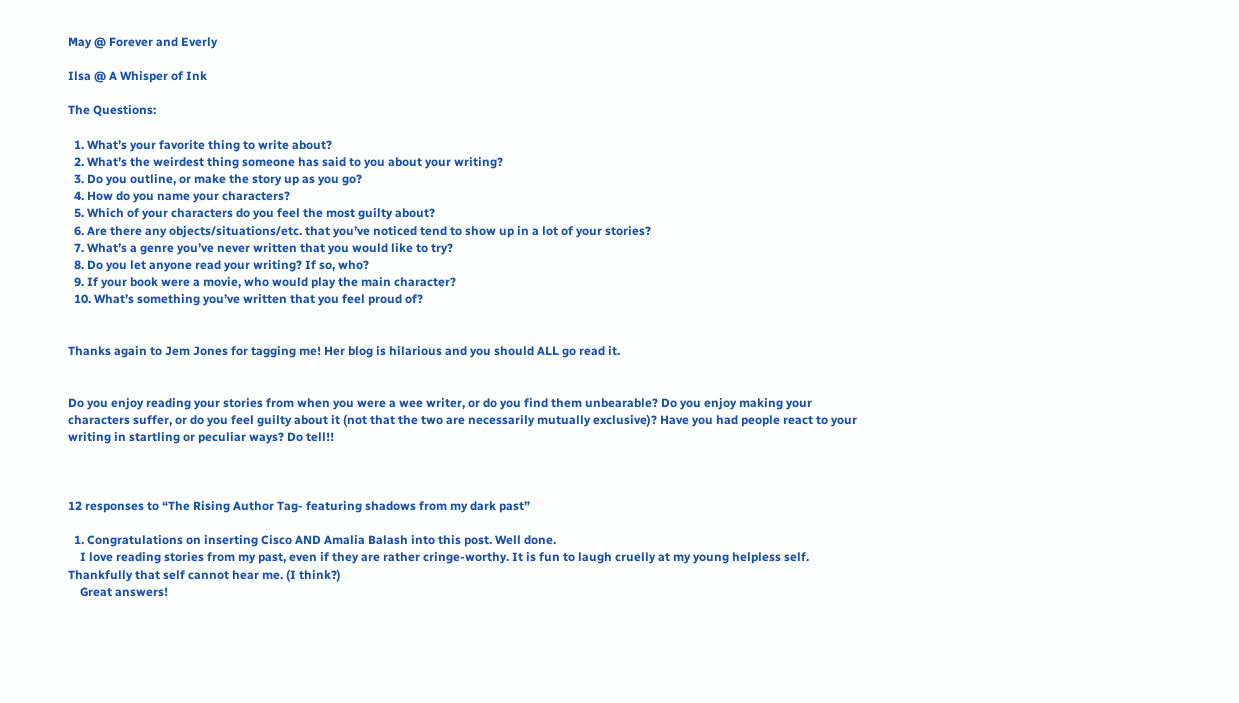May @ Forever and Everly

Ilsa @ A Whisper of Ink

The Questions:

  1. What’s your favorite thing to write about?
  2. What’s the weirdest thing someone has said to you about your writing?
  3. Do you outline, or make the story up as you go?
  4. How do you name your characters?
  5. Which of your characters do you feel the most guilty about?
  6. Are there any objects/situations/etc. that you’ve noticed tend to show up in a lot of your stories?
  7. What’s a genre you’ve never written that you would like to try?
  8. Do you let anyone read your writing? If so, who?
  9. If your book were a movie, who would play the main character?
  10. What’s something you’ve written that you feel proud of?


Thanks again to Jem Jones for tagging me! Her blog is hilarious and you should ALL go read it.


Do you enjoy reading your stories from when you were a wee writer, or do you find them unbearable? Do you enjoy making your characters suffer, or do you feel guilty about it (not that the two are necessarily mutually exclusive)? Have you had people react to your writing in startling or peculiar ways? Do tell!!



12 responses to “The Rising Author Tag- featuring shadows from my dark past”

  1. Congratulations on inserting Cisco AND Amalia Balash into this post. Well done.
    I love reading stories from my past, even if they are rather cringe-worthy. It is fun to laugh cruelly at my young helpless self. Thankfully that self cannot hear me. (I think?)
    Great answers!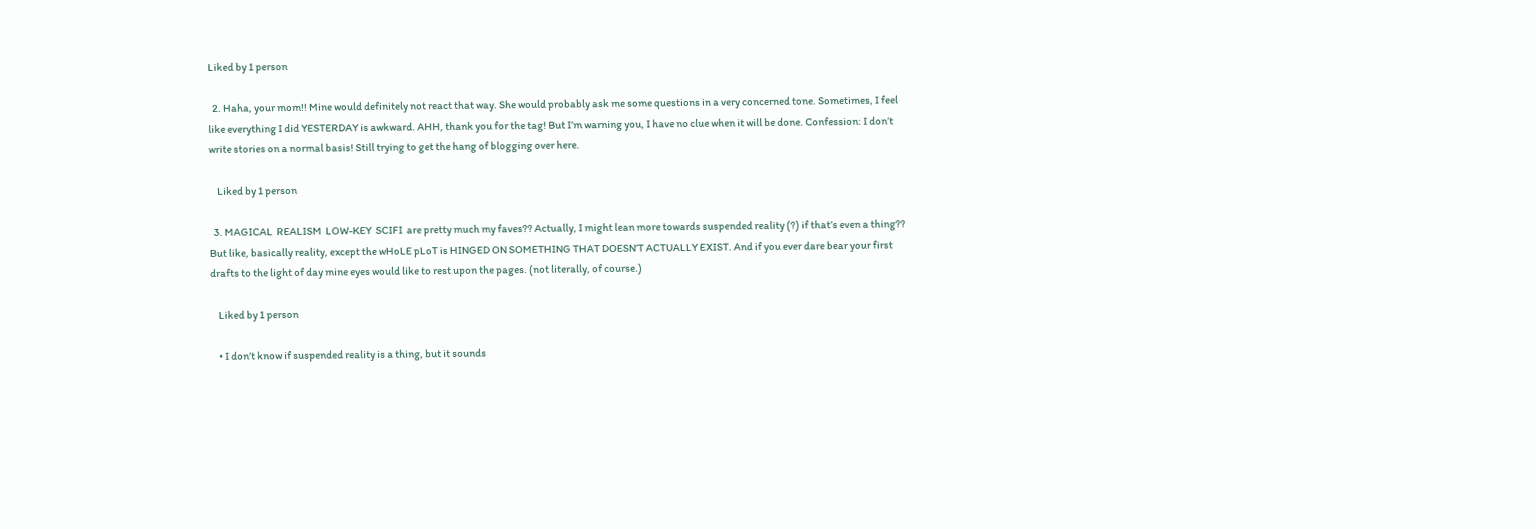Liked by 1 person

  2. Haha, your mom!! Mine would definitely not react that way. She would probably ask me some questions in a very concerned tone. Sometimes, I feel like everything I did YESTERDAY is awkward. AHH, thank you for the tag! But I’m warning you, I have no clue when it will be done. Confession: I don’t write stories on a normal basis! Still trying to get the hang of blogging over here.

    Liked by 1 person

  3. MAGICAL  REALISM  LOW-KEY  SCIFI  are pretty much my faves?? Actually, I might lean more towards suspended reality (?) if that’s even a thing?? But like, basically reality, except the wHoLE pLoT is HINGED ON SOMETHING THAT DOESN’T ACTUALLY EXIST. And if you ever dare bear your first drafts to the light of day mine eyes would like to rest upon the pages. (not literally, of course.)

    Liked by 1 person

    • I don’t know if suspended reality is a thing, but it sounds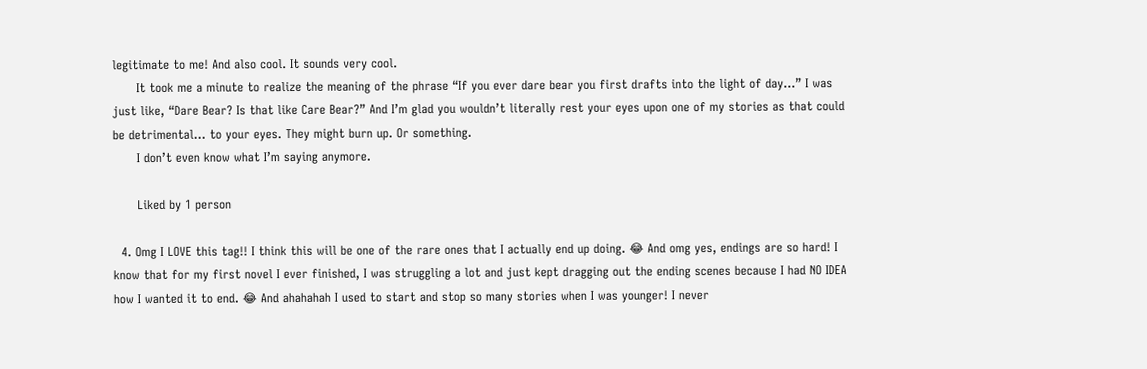legitimate to me! And also cool. It sounds very cool.
      It took me a minute to realize the meaning of the phrase “If you ever dare bear you first drafts into the light of day…” I was just like, “Dare Bear? Is that like Care Bear?” And I’m glad you wouldn’t literally rest your eyes upon one of my stories as that could be detrimental… to your eyes. They might burn up. Or something.
      I don’t even know what I’m saying anymore.

      Liked by 1 person

  4. Omg I LOVE this tag!! I think this will be one of the rare ones that I actually end up doing. 😂 And omg yes, endings are so hard! I know that for my first novel I ever finished, I was struggling a lot and just kept dragging out the ending scenes because I had NO IDEA how I wanted it to end. 😂 And ahahahah I used to start and stop so many stories when I was younger! I never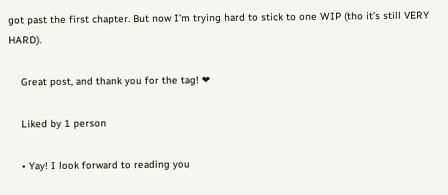got past the first chapter. But now I’m trying hard to stick to one WIP (tho it’s still VERY HARD).

    Great post, and thank you for the tag! ❤

    Liked by 1 person

    • Yay! I look forward to reading you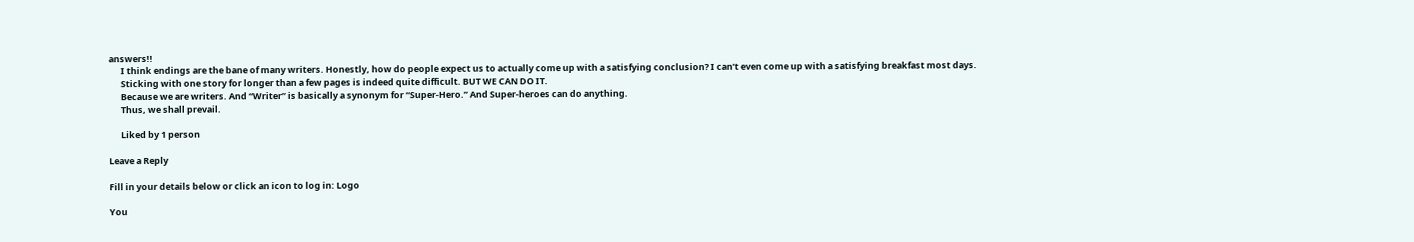answers!!
      I think endings are the bane of many writers. Honestly, how do people expect us to actually come up with a satisfying conclusion? I can’t even come up with a satisfying breakfast most days.
      Sticking with one story for longer than a few pages is indeed quite difficult. BUT WE CAN DO IT.
      Because we are writers. And “Writer” is basically a synonym for “Super-Hero.” And Super-heroes can do anything.
      Thus, we shall prevail.

      Liked by 1 person

Leave a Reply

Fill in your details below or click an icon to log in: Logo

You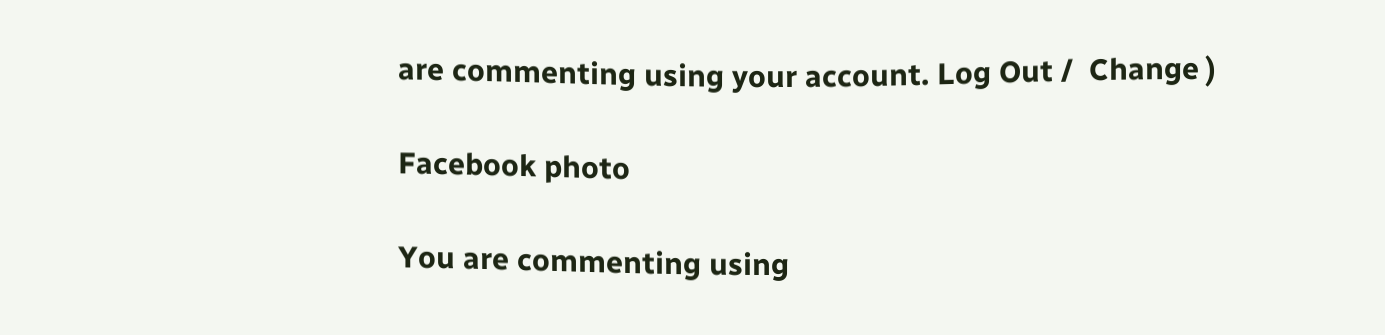are commenting using your account. Log Out /  Change )

Facebook photo

You are commenting using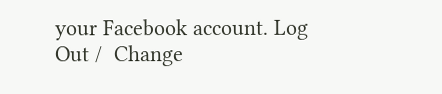your Facebook account. Log Out /  Change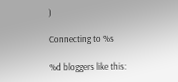)

Connecting to %s

%d bloggers like this: